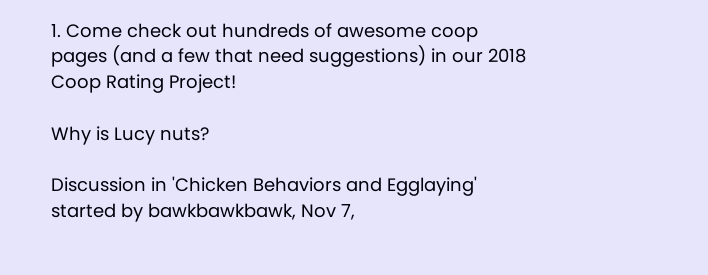1. Come check out hundreds of awesome coop pages (and a few that need suggestions) in our 2018 Coop Rating Project!

Why is Lucy nuts?

Discussion in 'Chicken Behaviors and Egglaying' started by bawkbawkbawk, Nov 7,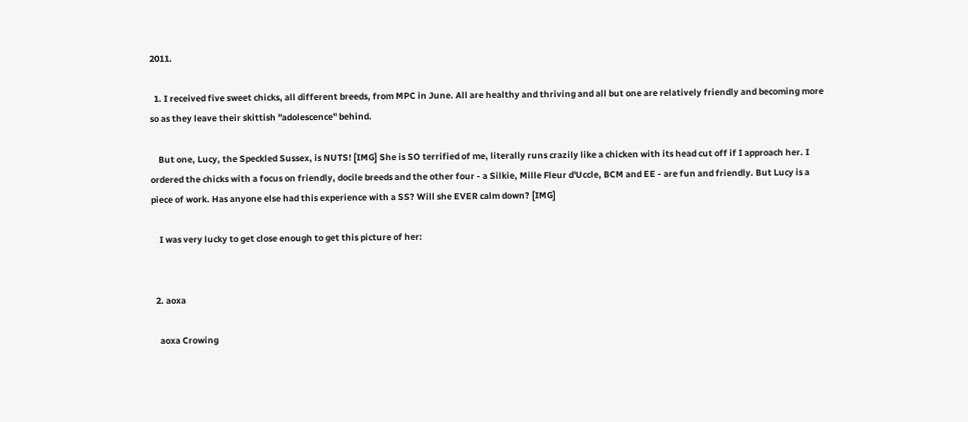2011.

  1. I received five sweet chicks, all different breeds, from MPC in June. All are healthy and thriving and all but one are relatively friendly and becoming more so as they leave their skittish "adolescence" behind.

    But one, Lucy, the Speckled Sussex, is NUTS! [IMG] She is SO terrified of me, literally runs crazily like a chicken with its head cut off if I approach her. I ordered the chicks with a focus on friendly, docile breeds and the other four - a Silkie, Mille Fleur d'Uccle, BCM and EE - are fun and friendly. But Lucy is a piece of work. Has anyone else had this experience with a SS? Will she EVER calm down? [IMG]

    I was very lucky to get close enough to get this picture of her:


  2. aoxa

    aoxa Crowing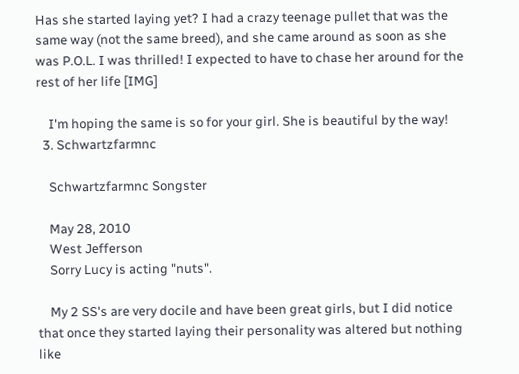Has she started laying yet? I had a crazy teenage pullet that was the same way (not the same breed), and she came around as soon as she was P.O.L. I was thrilled! I expected to have to chase her around for the rest of her life [IMG]

    I'm hoping the same is so for your girl. She is beautiful by the way!
  3. Schwartzfarmnc

    Schwartzfarmnc Songster

    May 28, 2010
    West Jefferson
    Sorry Lucy is acting "nuts".

    My 2 SS's are very docile and have been great girls, but I did notice that once they started laying their personality was altered but nothing like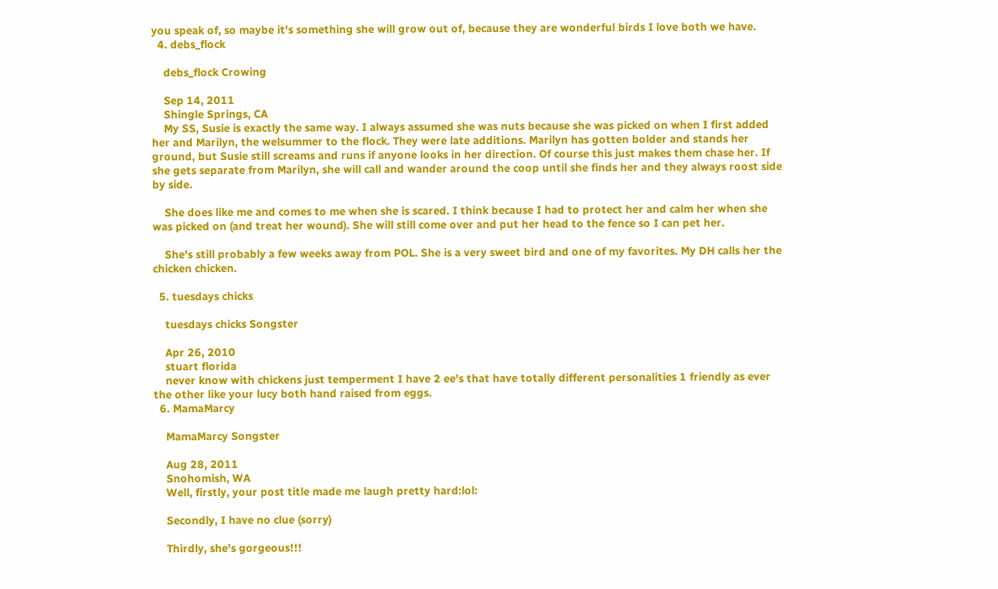you speak of, so maybe it's something she will grow out of, because they are wonderful birds I love both we have.
  4. debs_flock

    debs_flock Crowing

    Sep 14, 2011
    Shingle Springs, CA
    My SS, Susie is exactly the same way. I always assumed she was nuts because she was picked on when I first added her and Marilyn, the welsummer to the flock. They were late additions. Marilyn has gotten bolder and stands her ground, but Susie still screams and runs if anyone looks in her direction. Of course this just makes them chase her. If she gets separate from Marilyn, she will call and wander around the coop until she finds her and they always roost side by side.

    She does like me and comes to me when she is scared. I think because I had to protect her and calm her when she was picked on (and treat her wound). She will still come over and put her head to the fence so I can pet her.

    She's still probably a few weeks away from POL. She is a very sweet bird and one of my favorites. My DH calls her the chicken chicken.

  5. tuesdays chicks

    tuesdays chicks Songster

    Apr 26, 2010
    stuart florida
    never know with chickens just temperment I have 2 ee's that have totally different personalities 1 friendly as ever the other like your lucy both hand raised from eggs.
  6. MamaMarcy

    MamaMarcy Songster

    Aug 28, 2011
    Snohomish, WA
    Well, firstly, your post title made me laugh pretty hard:lol:

    Secondly, I have no clue (sorry)

    Thirdly, she's gorgeous!!!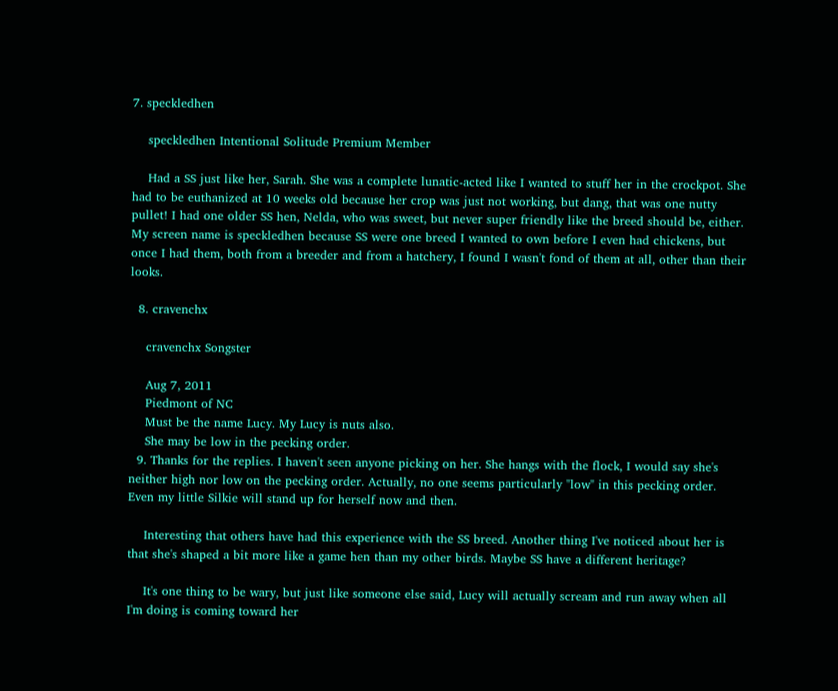7. speckledhen

    speckledhen Intentional Solitude Premium Member

    Had a SS just like her, Sarah. She was a complete lunatic-acted like I wanted to stuff her in the crockpot. She had to be euthanized at 10 weeks old because her crop was just not working, but dang, that was one nutty pullet! I had one older SS hen, Nelda, who was sweet, but never super friendly like the breed should be, either. My screen name is speckledhen because SS were one breed I wanted to own before I even had chickens, but once I had them, both from a breeder and from a hatchery, I found I wasn't fond of them at all, other than their looks.

  8. cravenchx

    cravenchx Songster

    Aug 7, 2011
    Piedmont of NC
    Must be the name Lucy. My Lucy is nuts also.
    She may be low in the pecking order.
  9. Thanks for the replies. I haven't seen anyone picking on her. She hangs with the flock, I would say she's neither high nor low on the pecking order. Actually, no one seems particularly "low" in this pecking order. Even my little Silkie will stand up for herself now and then.

    Interesting that others have had this experience with the SS breed. Another thing I've noticed about her is that she's shaped a bit more like a game hen than my other birds. Maybe SS have a different heritage?

    It's one thing to be wary, but just like someone else said, Lucy will actually scream and run away when all I'm doing is coming toward her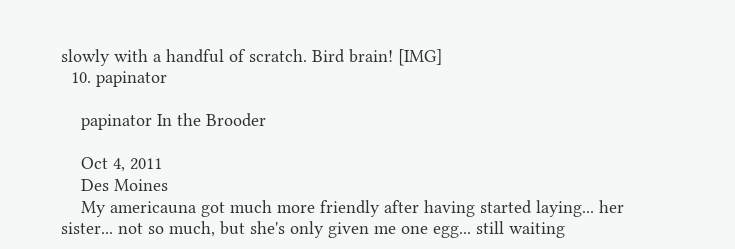slowly with a handful of scratch. Bird brain! [IMG]
  10. papinator

    papinator In the Brooder

    Oct 4, 2011
    Des Moines
    My americauna got much more friendly after having started laying... her sister... not so much, but she's only given me one egg... still waiting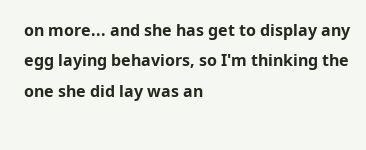on more... and she has get to display any egg laying behaviors, so I'm thinking the one she did lay was an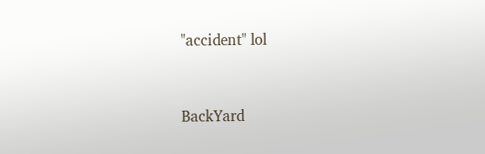"accident" lol


BackYard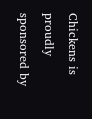Chickens is proudly sponsored by